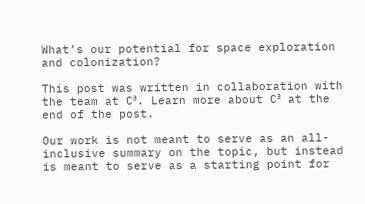What’s our potential for space exploration and colonization?

This post was written in collaboration with the team at C³. Learn more about C³ at the end of the post.

Our work is not meant to serve as an all-inclusive summary on the topic, but instead is meant to serve as a starting point for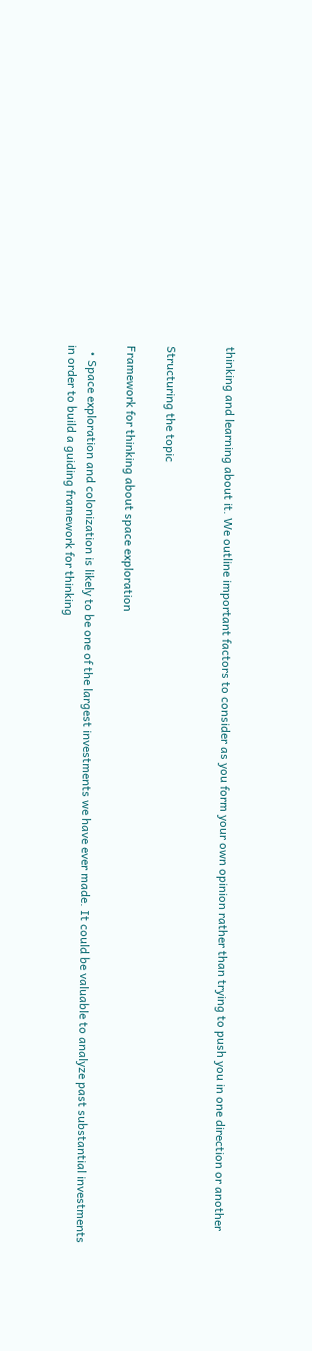thinking and learning about it. We outline important factors to consider as you form your own opinion rather than trying to push you in one direction or another


Structuring the topic

Framework for thinking about space exploration

  • Space exploration and colonization is likely to be one of the largest investments we have ever made. It could be valuable to analyze past substantial investments in order to build a guiding framework for thinking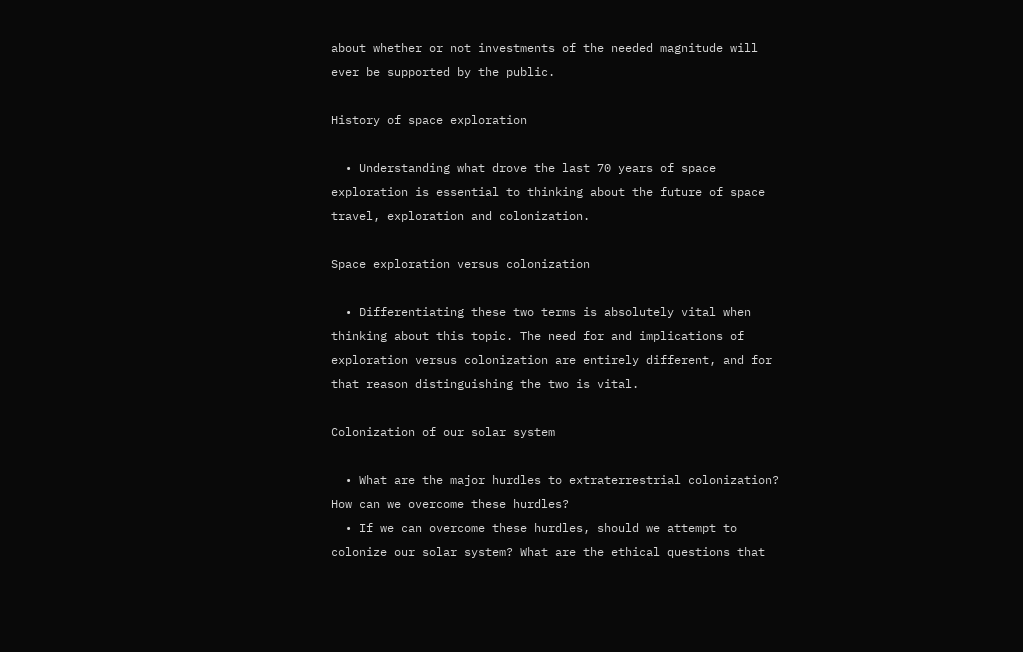about whether or not investments of the needed magnitude will ever be supported by the public.

History of space exploration

  • Understanding what drove the last 70 years of space exploration is essential to thinking about the future of space travel, exploration and colonization.

Space exploration versus colonization

  • Differentiating these two terms is absolutely vital when thinking about this topic. The need for and implications of exploration versus colonization are entirely different, and for that reason distinguishing the two is vital.

Colonization of our solar system

  • What are the major hurdles to extraterrestrial colonization? How can we overcome these hurdles?
  • If we can overcome these hurdles, should we attempt to colonize our solar system? What are the ethical questions that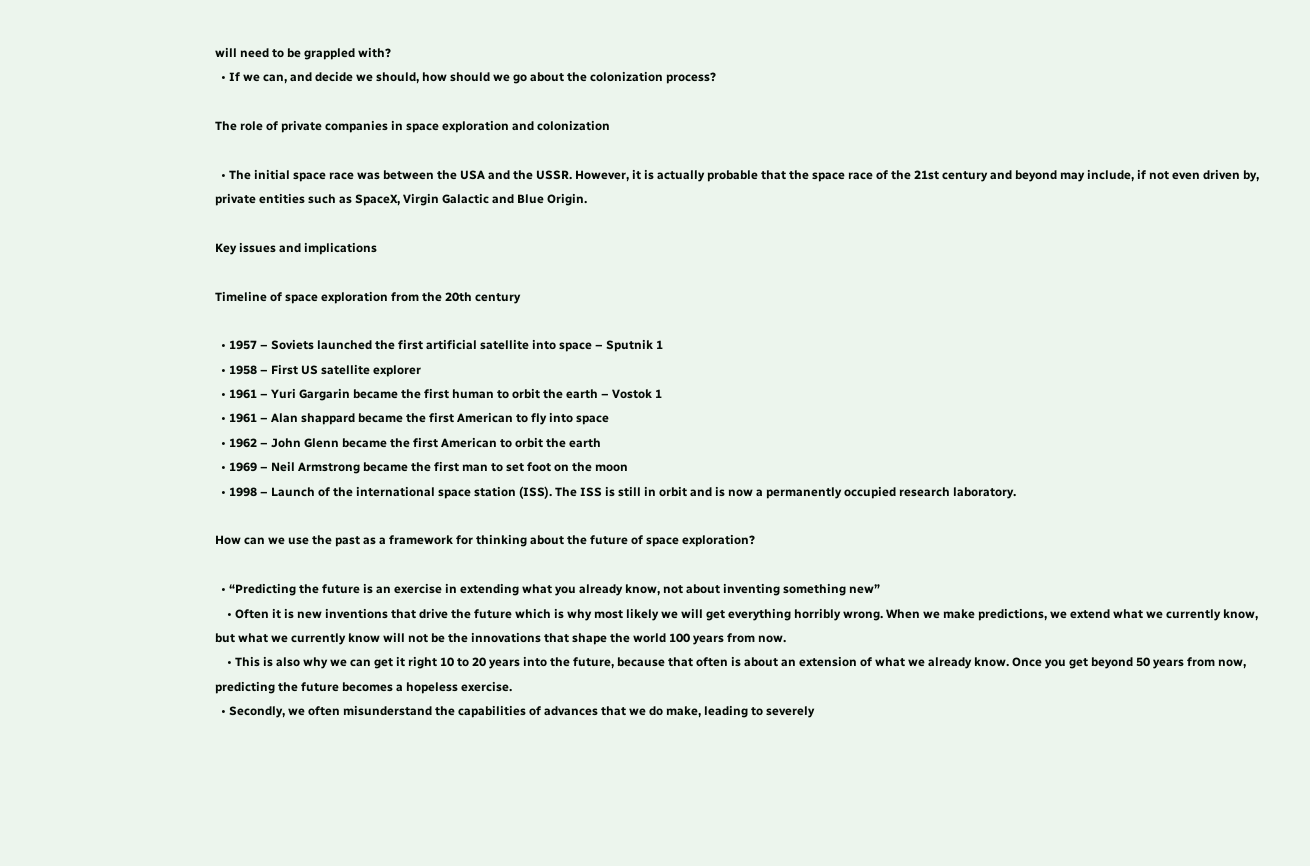will need to be grappled with?
  • If we can, and decide we should, how should we go about the colonization process?

The role of private companies in space exploration and colonization

  • The initial space race was between the USA and the USSR. However, it is actually probable that the space race of the 21st century and beyond may include, if not even driven by, private entities such as SpaceX, Virgin Galactic and Blue Origin.

Key issues and implications

Timeline of space exploration from the 20th century

  • 1957 – Soviets launched the first artificial satellite into space – Sputnik 1
  • 1958 – First US satellite explorer
  • 1961 – Yuri Gargarin became the first human to orbit the earth – Vostok 1
  • 1961 – Alan shappard became the first American to fly into space
  • 1962 – John Glenn became the first American to orbit the earth
  • 1969 – Neil Armstrong became the first man to set foot on the moon
  • 1998 – Launch of the international space station (ISS). The ISS is still in orbit and is now a permanently occupied research laboratory.

How can we use the past as a framework for thinking about the future of space exploration?

  • “Predicting the future is an exercise in extending what you already know, not about inventing something new”
    • Often it is new inventions that drive the future which is why most likely we will get everything horribly wrong. When we make predictions, we extend what we currently know, but what we currently know will not be the innovations that shape the world 100 years from now.
    • This is also why we can get it right 10 to 20 years into the future, because that often is about an extension of what we already know. Once you get beyond 50 years from now, predicting the future becomes a hopeless exercise.
  • Secondly, we often misunderstand the capabilities of advances that we do make, leading to severely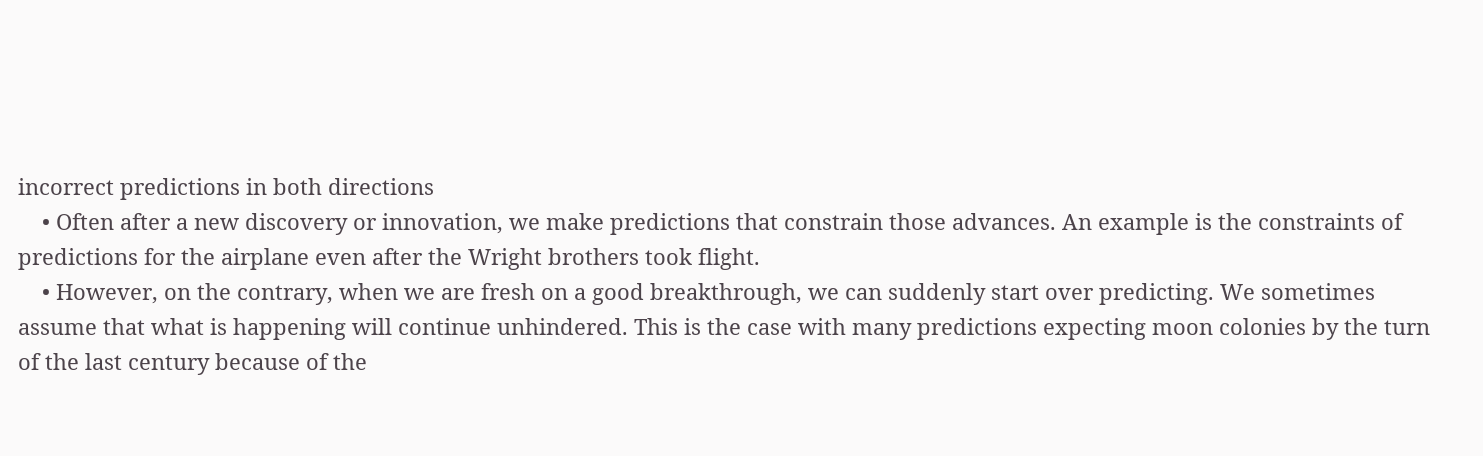incorrect predictions in both directions
    • Often after a new discovery or innovation, we make predictions that constrain those advances. An example is the constraints of predictions for the airplane even after the Wright brothers took flight.
    • However, on the contrary, when we are fresh on a good breakthrough, we can suddenly start over predicting. We sometimes assume that what is happening will continue unhindered. This is the case with many predictions expecting moon colonies by the turn of the last century because of the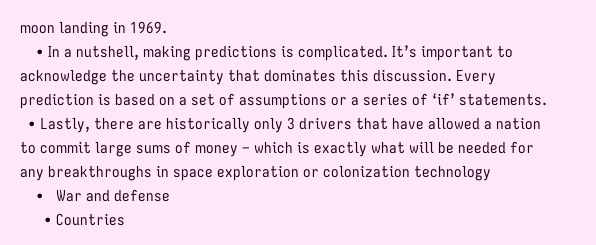moon landing in 1969.
    • In a nutshell, making predictions is complicated. It’s important to acknowledge the uncertainty that dominates this discussion. Every prediction is based on a set of assumptions or a series of ‘if’ statements.
  • Lastly, there are historically only 3 drivers that have allowed a nation to commit large sums of money – which is exactly what will be needed for any breakthroughs in space exploration or colonization technology
    •   War and defense
      • Countries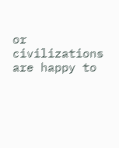or civilizations are happy to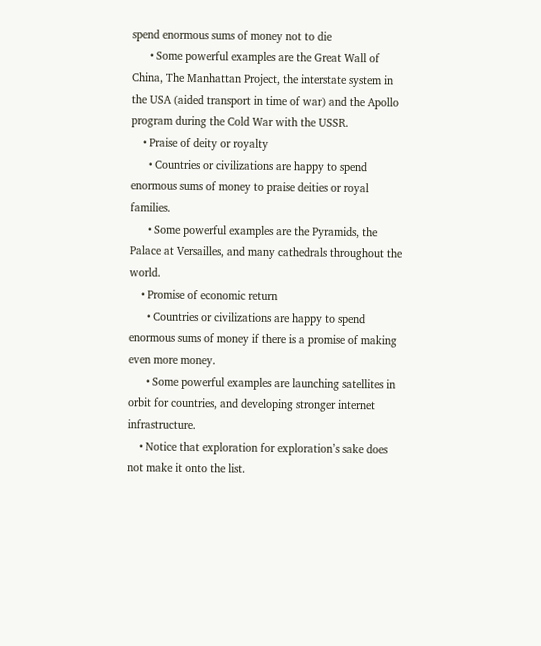spend enormous sums of money not to die
      • Some powerful examples are the Great Wall of China, The Manhattan Project, the interstate system in the USA (aided transport in time of war) and the Apollo program during the Cold War with the USSR.
    • Praise of deity or royalty
      • Countries or civilizations are happy to spend enormous sums of money to praise deities or royal families.
      • Some powerful examples are the Pyramids, the Palace at Versailles, and many cathedrals throughout the world.
    • Promise of economic return
      • Countries or civilizations are happy to spend enormous sums of money if there is a promise of making even more money.
      • Some powerful examples are launching satellites in orbit for countries, and developing stronger internet infrastructure.
    • Notice that exploration for exploration’s sake does not make it onto the list.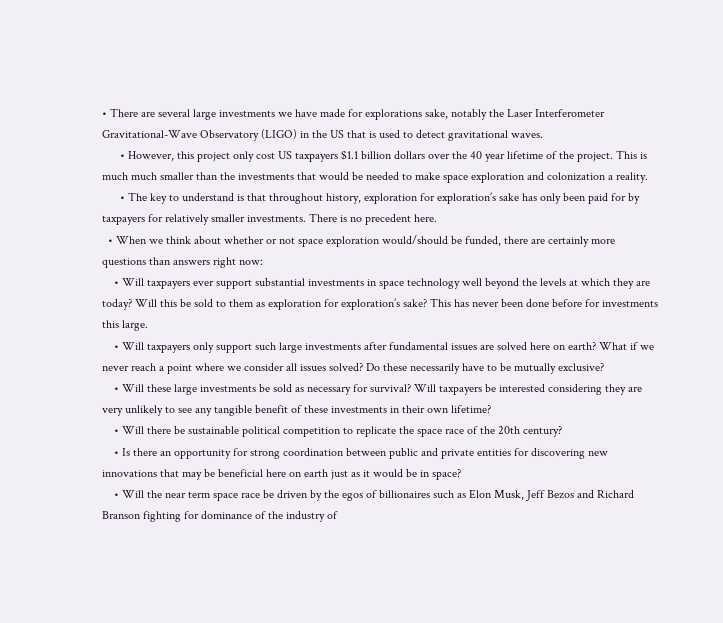• There are several large investments we have made for explorations sake, notably the Laser Interferometer Gravitational-Wave Observatory (LIGO) in the US that is used to detect gravitational waves.
      • However, this project only cost US taxpayers $1.1 billion dollars over the 40 year lifetime of the project. This is much much smaller than the investments that would be needed to make space exploration and colonization a reality.
      • The key to understand is that throughout history, exploration for exploration’s sake has only been paid for by taxpayers for relatively smaller investments. There is no precedent here.
  • When we think about whether or not space exploration would/should be funded, there are certainly more questions than answers right now:
    • Will taxpayers ever support substantial investments in space technology well beyond the levels at which they are today? Will this be sold to them as exploration for exploration’s sake? This has never been done before for investments this large.
    • Will taxpayers only support such large investments after fundamental issues are solved here on earth? What if we never reach a point where we consider all issues solved? Do these necessarily have to be mutually exclusive?
    • Will these large investments be sold as necessary for survival? Will taxpayers be interested considering they are very unlikely to see any tangible benefit of these investments in their own lifetime?
    • Will there be sustainable political competition to replicate the space race of the 20th century?
    • Is there an opportunity for strong coordination between public and private entities for discovering new innovations that may be beneficial here on earth just as it would be in space?
    • Will the near term space race be driven by the egos of billionaires such as Elon Musk, Jeff Bezos and Richard Branson fighting for dominance of the industry of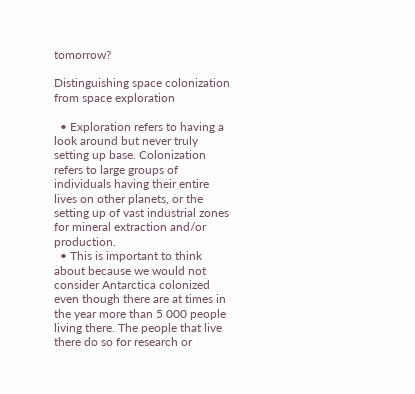tomorrow?

Distinguishing space colonization from space exploration

  • Exploration refers to having a look around but never truly setting up base. Colonization refers to large groups of individuals having their entire lives on other planets, or the setting up of vast industrial zones for mineral extraction and/or production.
  • This is important to think about because we would not consider Antarctica colonized even though there are at times in the year more than 5 000 people living there. The people that live there do so for research or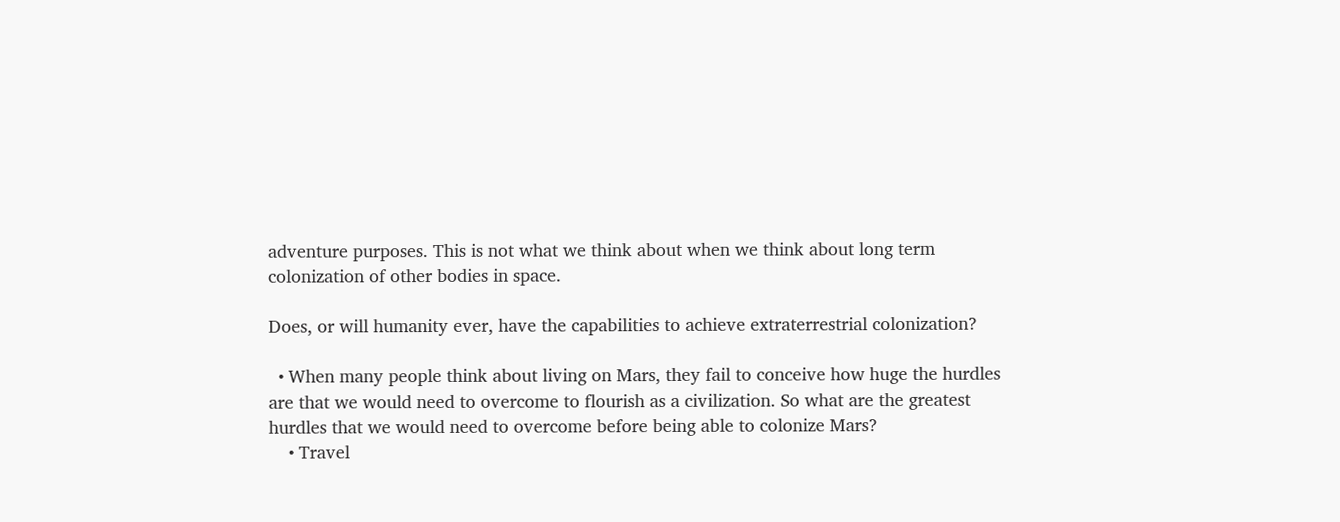adventure purposes. This is not what we think about when we think about long term colonization of other bodies in space.

Does, or will humanity ever, have the capabilities to achieve extraterrestrial colonization?

  • When many people think about living on Mars, they fail to conceive how huge the hurdles are that we would need to overcome to flourish as a civilization. So what are the greatest hurdles that we would need to overcome before being able to colonize Mars?
    • Travel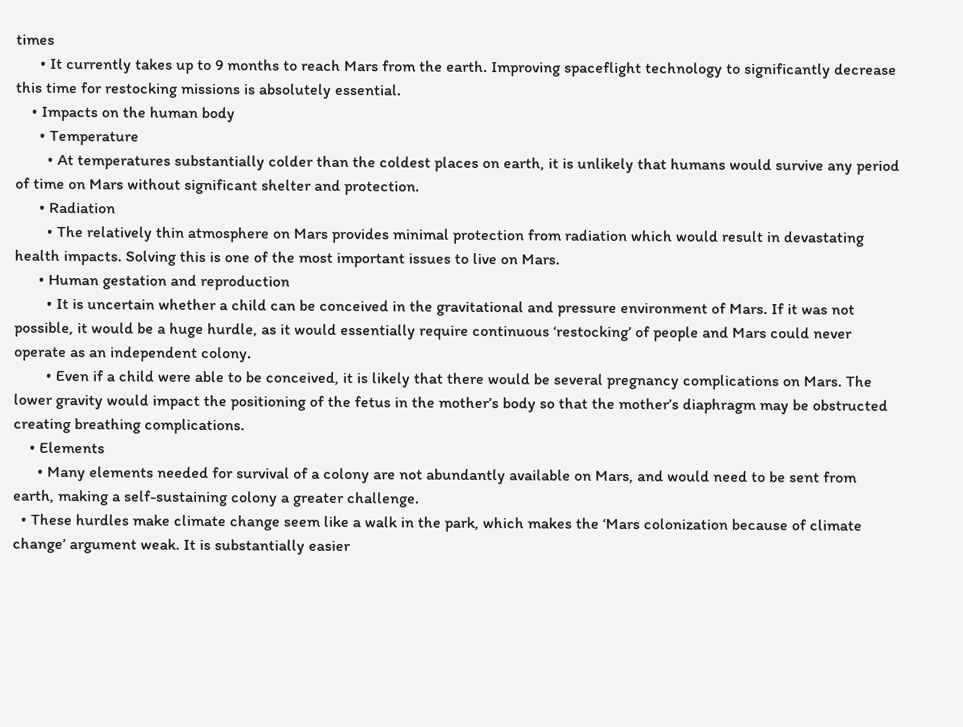times
      • It currently takes up to 9 months to reach Mars from the earth. Improving spaceflight technology to significantly decrease this time for restocking missions is absolutely essential.
    • Impacts on the human body
      • Temperature
        • At temperatures substantially colder than the coldest places on earth, it is unlikely that humans would survive any period of time on Mars without significant shelter and protection.
      • Radiation
        • The relatively thin atmosphere on Mars provides minimal protection from radiation which would result in devastating health impacts. Solving this is one of the most important issues to live on Mars.
      • Human gestation and reproduction
        • It is uncertain whether a child can be conceived in the gravitational and pressure environment of Mars. If it was not possible, it would be a huge hurdle, as it would essentially require continuous ‘restocking’ of people and Mars could never operate as an independent colony.
        • Even if a child were able to be conceived, it is likely that there would be several pregnancy complications on Mars. The lower gravity would impact the positioning of the fetus in the mother’s body so that the mother’s diaphragm may be obstructed creating breathing complications.
    • Elements
      • Many elements needed for survival of a colony are not abundantly available on Mars, and would need to be sent from earth, making a self-sustaining colony a greater challenge.
  • These hurdles make climate change seem like a walk in the park, which makes the ‘Mars colonization because of climate change’ argument weak. It is substantially easier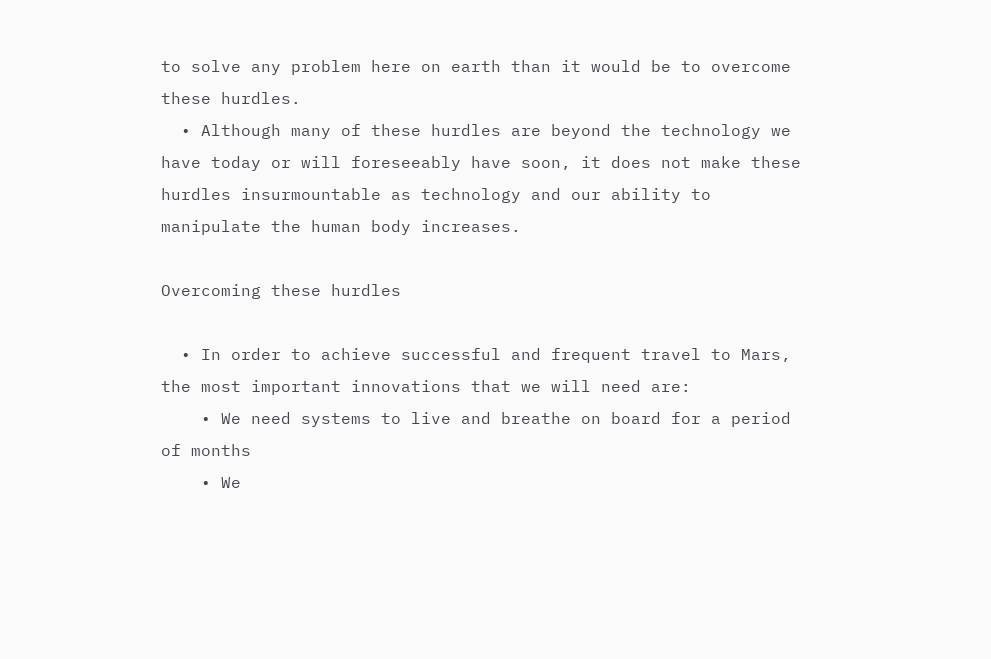to solve any problem here on earth than it would be to overcome these hurdles.
  • Although many of these hurdles are beyond the technology we have today or will foreseeably have soon, it does not make these hurdles insurmountable as technology and our ability to manipulate the human body increases.

Overcoming these hurdles

  • In order to achieve successful and frequent travel to Mars, the most important innovations that we will need are:
    • We need systems to live and breathe on board for a period of months
    • We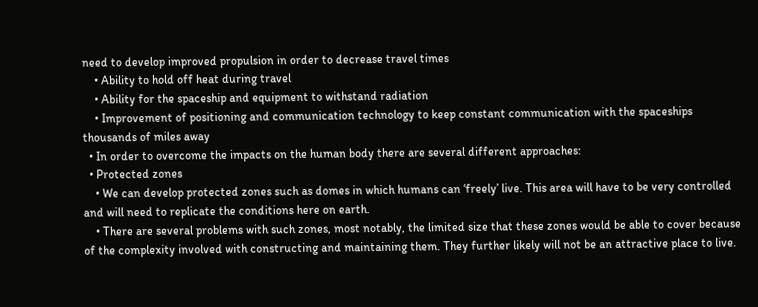need to develop improved propulsion in order to decrease travel times
    • Ability to hold off heat during travel
    • Ability for the spaceship and equipment to withstand radiation
    • Improvement of positioning and communication technology to keep constant communication with the spaceships thousands of miles away
  • In order to overcome the impacts on the human body there are several different approaches:
  • Protected zones
    • We can develop protected zones such as domes in which humans can ‘freely’ live. This area will have to be very controlled and will need to replicate the conditions here on earth.
    • There are several problems with such zones, most notably, the limited size that these zones would be able to cover because of the complexity involved with constructing and maintaining them. They further likely will not be an attractive place to live.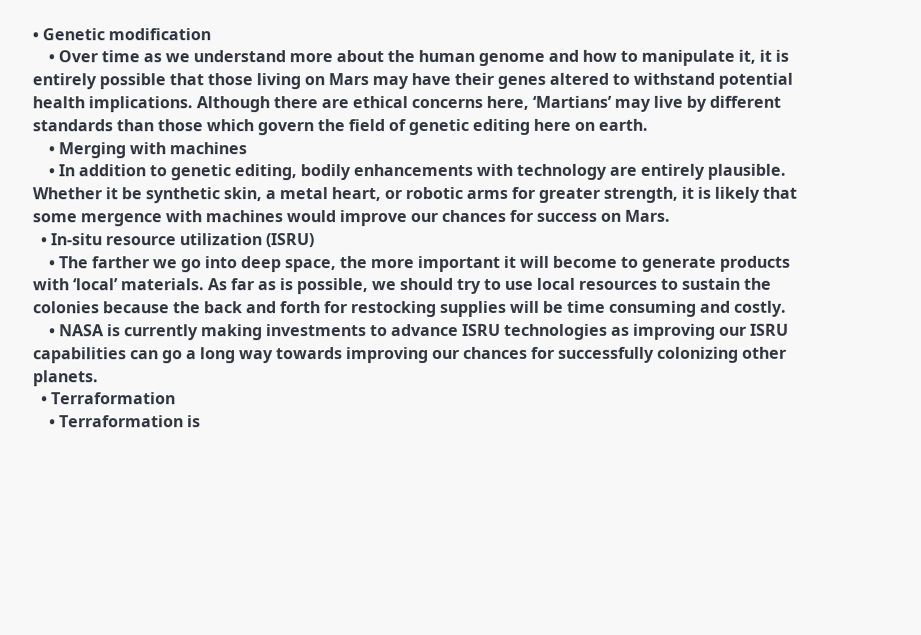• Genetic modification
    • Over time as we understand more about the human genome and how to manipulate it, it is entirely possible that those living on Mars may have their genes altered to withstand potential health implications. Although there are ethical concerns here, ‘Martians’ may live by different standards than those which govern the field of genetic editing here on earth.
    • Merging with machines
    • In addition to genetic editing, bodily enhancements with technology are entirely plausible. Whether it be synthetic skin, a metal heart, or robotic arms for greater strength, it is likely that some mergence with machines would improve our chances for success on Mars.
  • In-situ resource utilization (ISRU)
    • The farther we go into deep space, the more important it will become to generate products with ‘local’ materials. As far as is possible, we should try to use local resources to sustain the colonies because the back and forth for restocking supplies will be time consuming and costly.
    • NASA is currently making investments to advance ISRU technologies as improving our ISRU capabilities can go a long way towards improving our chances for successfully colonizing other planets.
  • Terraformation
    • Terraformation is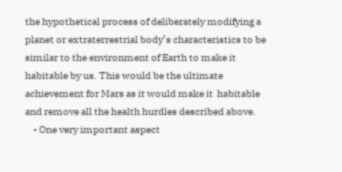the hypothetical process of deliberately modifying a planet or extraterrestrial body’s characteristics to be similar to the environment of Earth to make it habitable by us. This would be the ultimate achievement for Mars as it would make it  habitable and remove all the health hurdles described above.
    • One very important aspect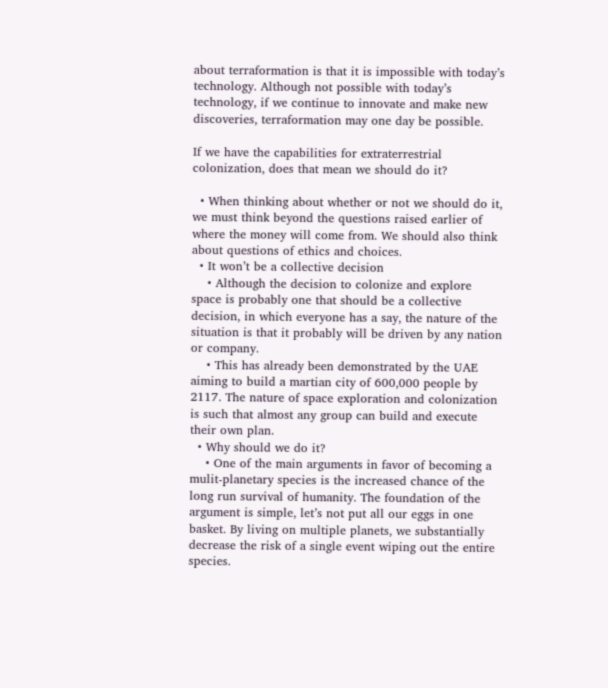about terraformation is that it is impossible with today’s technology. Although not possible with today’s technology, if we continue to innovate and make new discoveries, terraformation may one day be possible.

If we have the capabilities for extraterrestrial colonization, does that mean we should do it?

  • When thinking about whether or not we should do it, we must think beyond the questions raised earlier of where the money will come from. We should also think about questions of ethics and choices.
  • It won’t be a collective decision
    • Although the decision to colonize and explore space is probably one that should be a collective decision, in which everyone has a say, the nature of the situation is that it probably will be driven by any nation or company.
    • This has already been demonstrated by the UAE aiming to build a martian city of 600,000 people by 2117. The nature of space exploration and colonization is such that almost any group can build and execute their own plan.
  • Why should we do it?
    • One of the main arguments in favor of becoming a mulit-planetary species is the increased chance of the long run survival of humanity. The foundation of the argument is simple, let’s not put all our eggs in one basket. By living on multiple planets, we substantially decrease the risk of a single event wiping out the entire species.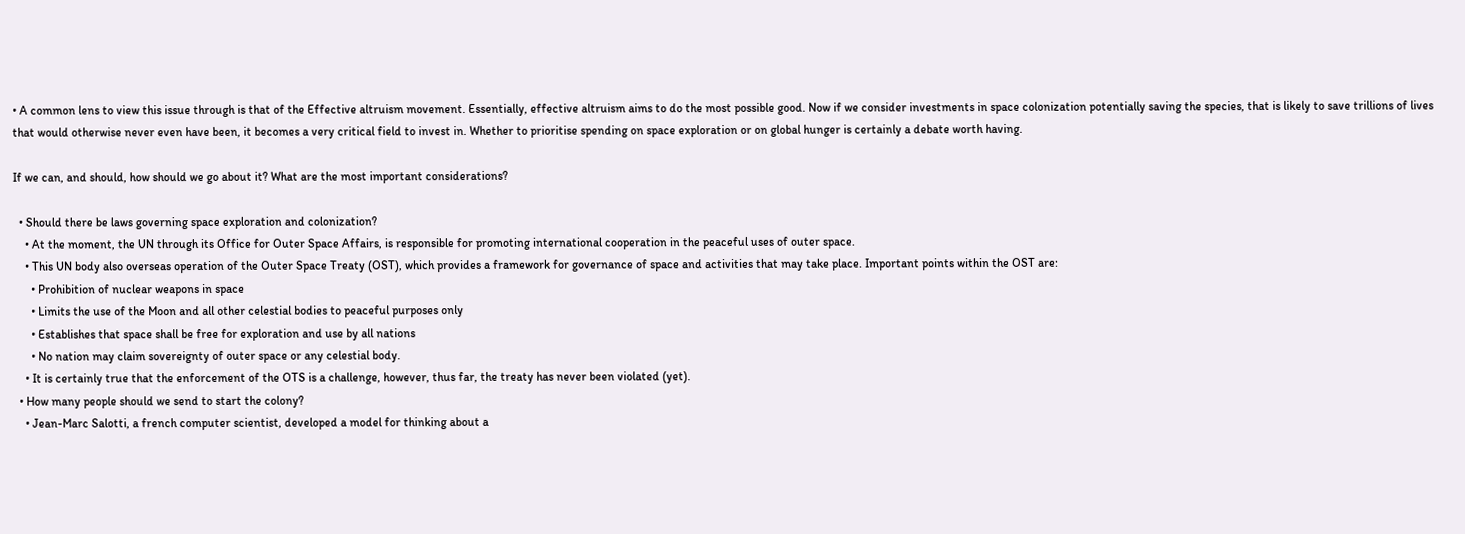• A common lens to view this issue through is that of the Effective altruism movement. Essentially, effective altruism aims to do the most possible good. Now if we consider investments in space colonization potentially saving the species, that is likely to save trillions of lives that would otherwise never even have been, it becomes a very critical field to invest in. Whether to prioritise spending on space exploration or on global hunger is certainly a debate worth having.

If we can, and should, how should we go about it? What are the most important considerations?

  • Should there be laws governing space exploration and colonization?
    • At the moment, the UN through its Office for Outer Space Affairs, is responsible for promoting international cooperation in the peaceful uses of outer space.
    • This UN body also overseas operation of the Outer Space Treaty (OST), which provides a framework for governance of space and activities that may take place. Important points within the OST are:
      • Prohibition of nuclear weapons in space
      • Limits the use of the Moon and all other celestial bodies to peaceful purposes only
      • Establishes that space shall be free for exploration and use by all nations
      • No nation may claim sovereignty of outer space or any celestial body.
    • It is certainly true that the enforcement of the OTS is a challenge, however, thus far, the treaty has never been violated (yet).
  • How many people should we send to start the colony?
    • Jean-Marc Salotti, a french computer scientist, developed a model for thinking about a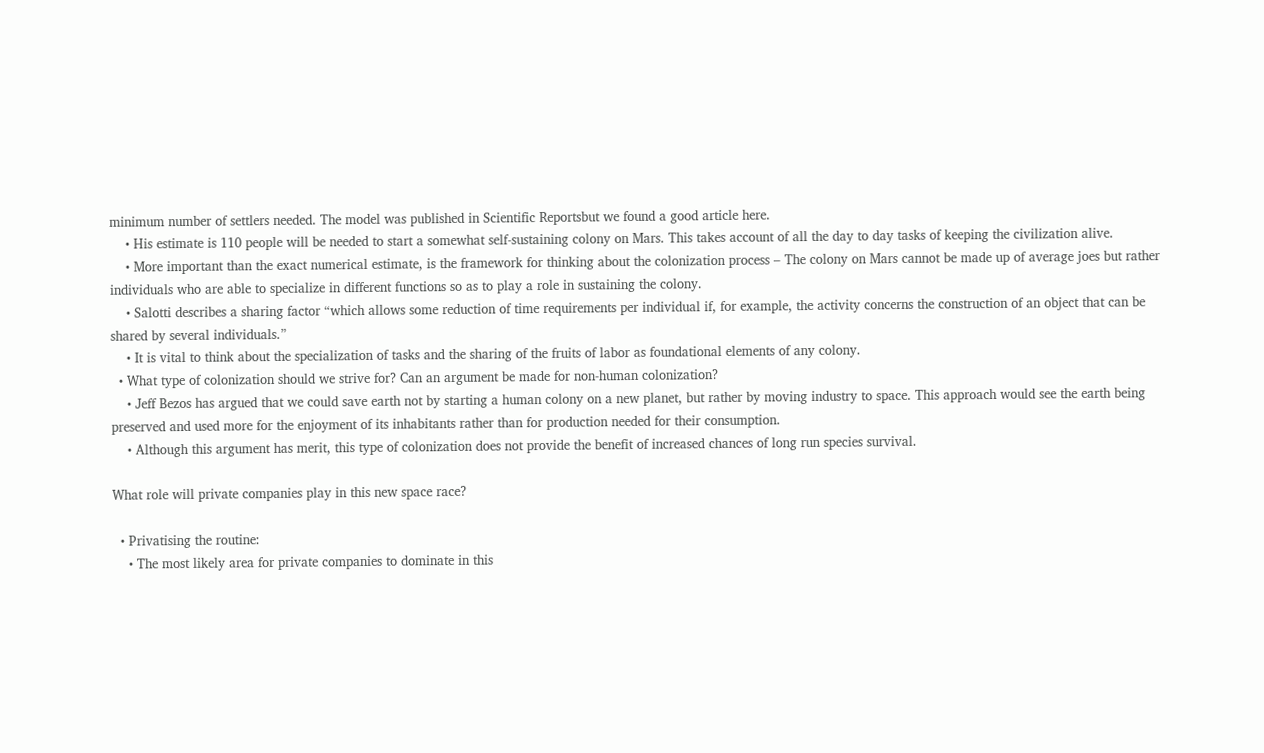minimum number of settlers needed. The model was published in Scientific Reportsbut we found a good article here.
    • His estimate is 110 people will be needed to start a somewhat self-sustaining colony on Mars. This takes account of all the day to day tasks of keeping the civilization alive.
    • More important than the exact numerical estimate, is the framework for thinking about the colonization process – The colony on Mars cannot be made up of average joes but rather individuals who are able to specialize in different functions so as to play a role in sustaining the colony.
    • Salotti describes a sharing factor “which allows some reduction of time requirements per individual if, for example, the activity concerns the construction of an object that can be shared by several individuals.”
    • It is vital to think about the specialization of tasks and the sharing of the fruits of labor as foundational elements of any colony.
  • What type of colonization should we strive for? Can an argument be made for non-human colonization?
    • Jeff Bezos has argued that we could save earth not by starting a human colony on a new planet, but rather by moving industry to space. This approach would see the earth being preserved and used more for the enjoyment of its inhabitants rather than for production needed for their consumption.
    • Although this argument has merit, this type of colonization does not provide the benefit of increased chances of long run species survival.

What role will private companies play in this new space race?

  • Privatising the routine:
    • The most likely area for private companies to dominate in this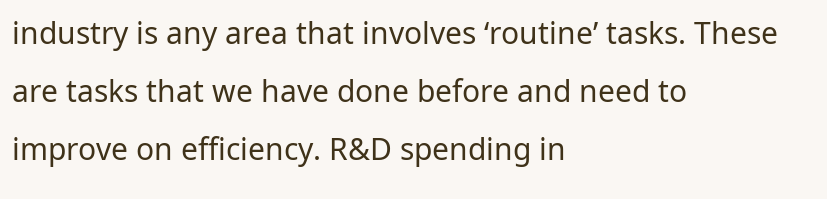industry is any area that involves ‘routine’ tasks. These are tasks that we have done before and need to improve on efficiency. R&D spending in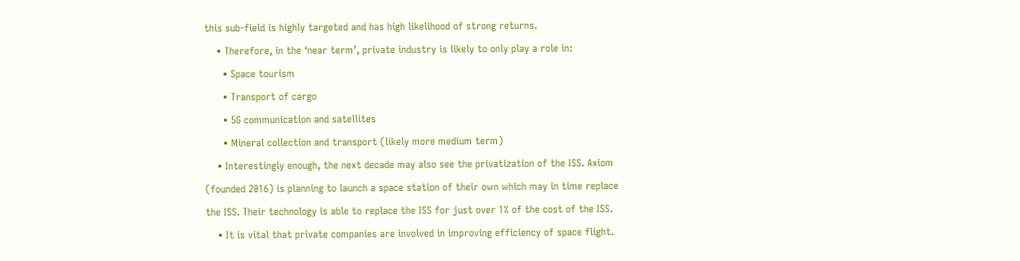this sub-field is highly targeted and has high likelihood of strong returns.
    • Therefore, in the ‘near term’, private industry is likely to only play a role in:
      • Space tourism
      • Transport of cargo
      • 5G communication and satellites
      • Mineral collection and transport (likely more medium term)
    • Interestingly enough, the next decade may also see the privatization of the ISS. Axiom (founded 2016) is planning to launch a space station of their own which may in time replace the ISS. Their technology is able to replace the ISS for just over 1% of the cost of the ISS.
    • It is vital that private companies are involved in improving efficiency of space flight.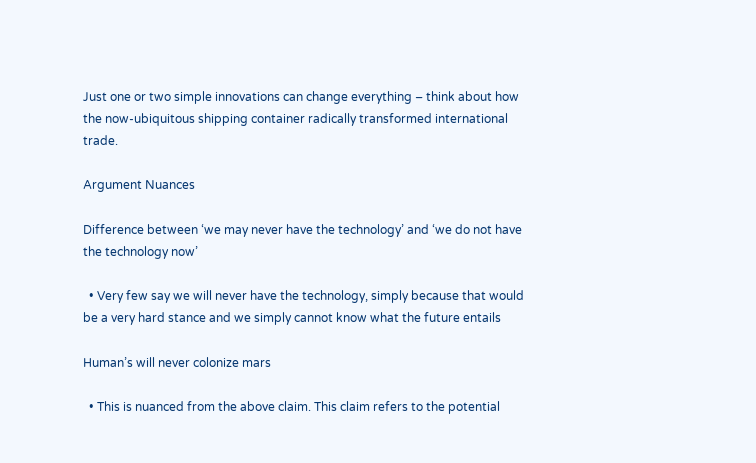Just one or two simple innovations can change everything – think about how the now-ubiquitous shipping container radically transformed international trade.

Argument Nuances

Difference between ‘we may never have the technology’ and ‘we do not have the technology now’

  • Very few say we will never have the technology, simply because that would be a very hard stance and we simply cannot know what the future entails

Human’s will never colonize mars

  • This is nuanced from the above claim. This claim refers to the potential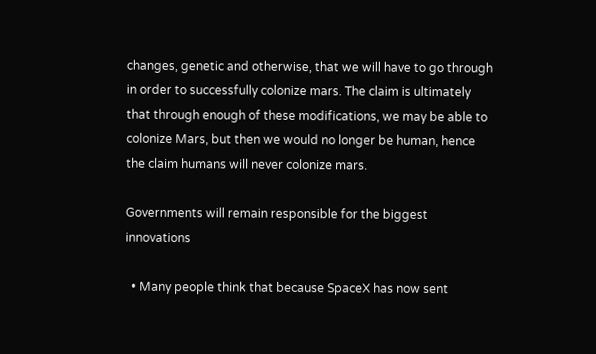changes, genetic and otherwise, that we will have to go through in order to successfully colonize mars. The claim is ultimately that through enough of these modifications, we may be able to colonize Mars, but then we would no longer be human, hence the claim humans will never colonize mars.

Governments will remain responsible for the biggest innovations

  • Many people think that because SpaceX has now sent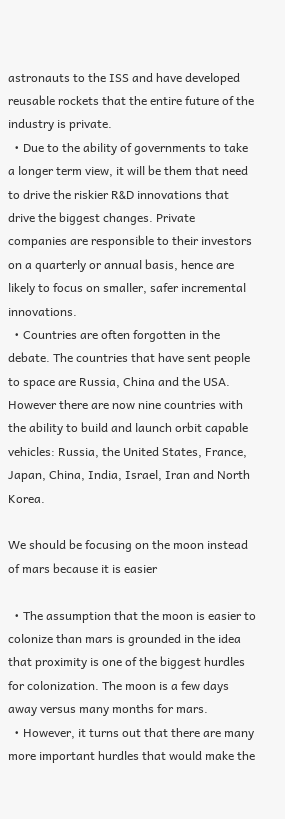astronauts to the ISS and have developed reusable rockets that the entire future of the industry is private.
  • Due to the ability of governments to take a longer term view, it will be them that need to drive the riskier R&D innovations that drive the biggest changes. Private companies are responsible to their investors on a quarterly or annual basis, hence are likely to focus on smaller, safer incremental innovations.
  • Countries are often forgotten in the debate. The countries that have sent people to space are Russia, China and the USA. However there are now nine countries with the ability to build and launch orbit capable vehicles: Russia, the United States, France, Japan, China, India, Israel, Iran and North Korea.

We should be focusing on the moon instead of mars because it is easier

  • The assumption that the moon is easier to colonize than mars is grounded in the idea that proximity is one of the biggest hurdles for colonization. The moon is a few days away versus many months for mars.
  • However, it turns out that there are many more important hurdles that would make the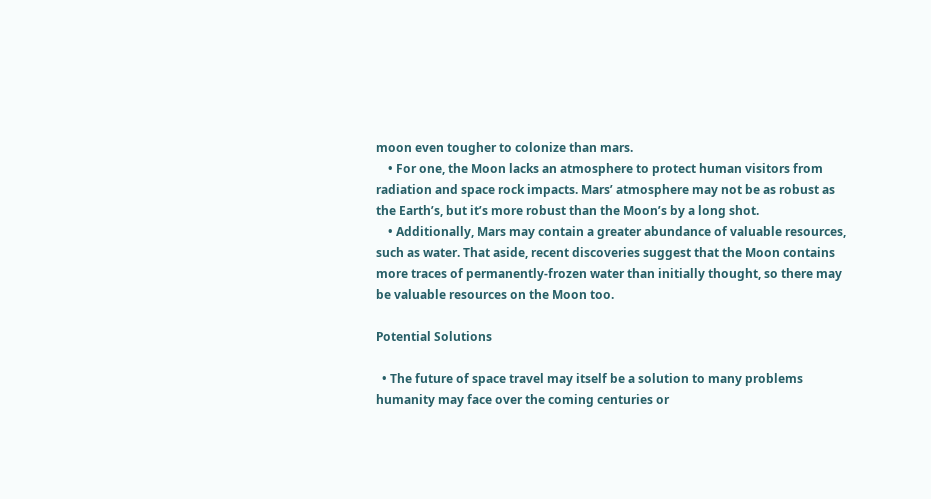moon even tougher to colonize than mars.
    • For one, the Moon lacks an atmosphere to protect human visitors from radiation and space rock impacts. Mars’ atmosphere may not be as robust as the Earth’s, but it’s more robust than the Moon’s by a long shot.
    • Additionally, Mars may contain a greater abundance of valuable resources, such as water. That aside, recent discoveries suggest that the Moon contains more traces of permanently-frozen water than initially thought, so there may be valuable resources on the Moon too.

Potential Solutions

  • The future of space travel may itself be a solution to many problems humanity may face over the coming centuries or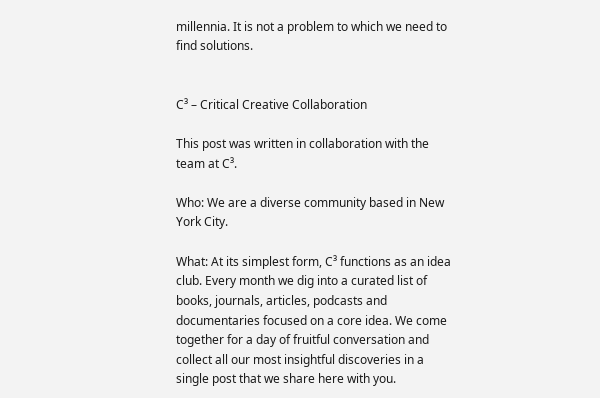millennia. It is not a problem to which we need to find solutions.


C³ – Critical Creative Collaboration

This post was written in collaboration with the team at C³.

Who: We are a diverse community based in New York City.

What: At its simplest form, C³ functions as an idea club. Every month we dig into a curated list of books, journals, articles, podcasts and documentaries focused on a core idea. We come together for a day of fruitful conversation and collect all our most insightful discoveries in a single post that we share here with you.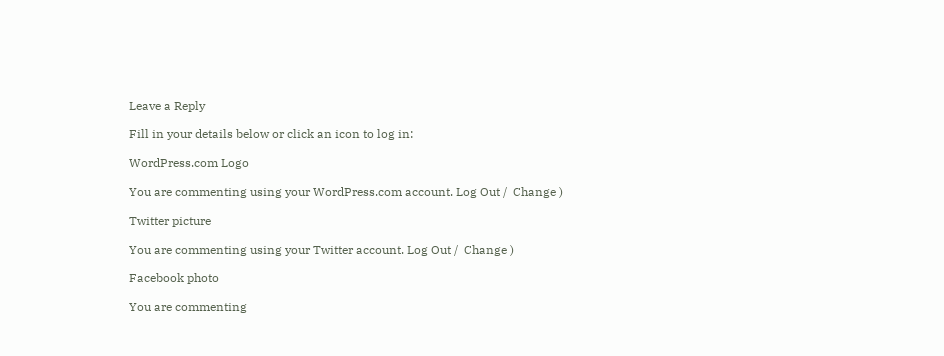Leave a Reply

Fill in your details below or click an icon to log in:

WordPress.com Logo

You are commenting using your WordPress.com account. Log Out /  Change )

Twitter picture

You are commenting using your Twitter account. Log Out /  Change )

Facebook photo

You are commenting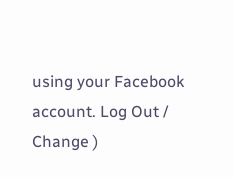using your Facebook account. Log Out /  Change )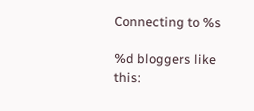Connecting to %s

%d bloggers like this: